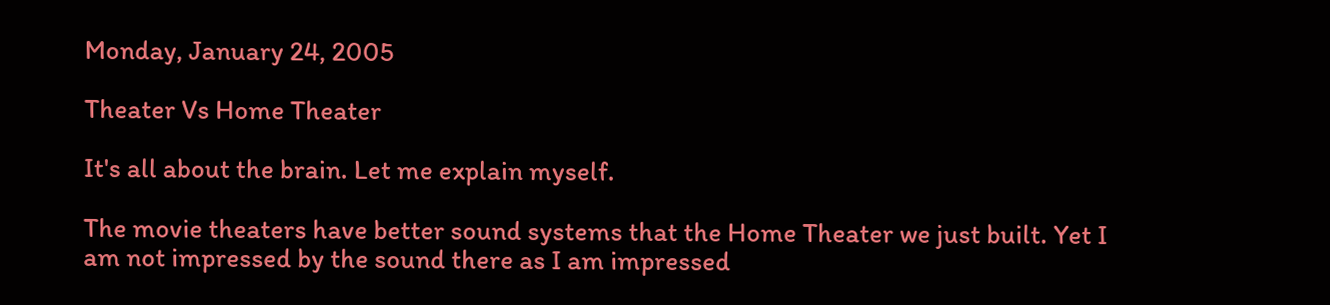Monday, January 24, 2005

Theater Vs Home Theater

It's all about the brain. Let me explain myself.

The movie theaters have better sound systems that the Home Theater we just built. Yet I am not impressed by the sound there as I am impressed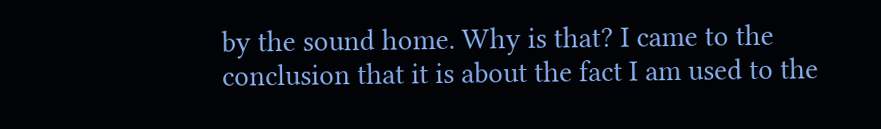by the sound home. Why is that? I came to the conclusion that it is about the fact I am used to the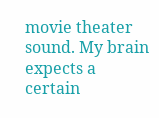movie theater sound. My brain expects a certain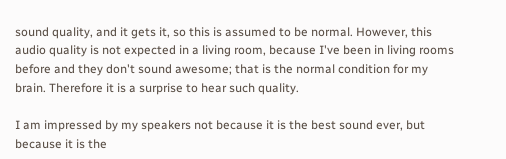sound quality, and it gets it, so this is assumed to be normal. However, this audio quality is not expected in a living room, because I've been in living rooms before and they don't sound awesome; that is the normal condition for my brain. Therefore it is a surprise to hear such quality.

I am impressed by my speakers not because it is the best sound ever, but because it is the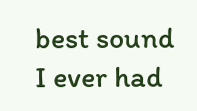best sound I ever had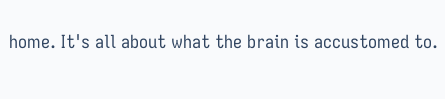home. It's all about what the brain is accustomed to.